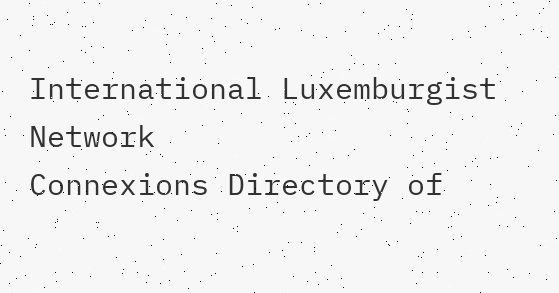International Luxemburgist Network
Connexions Directory of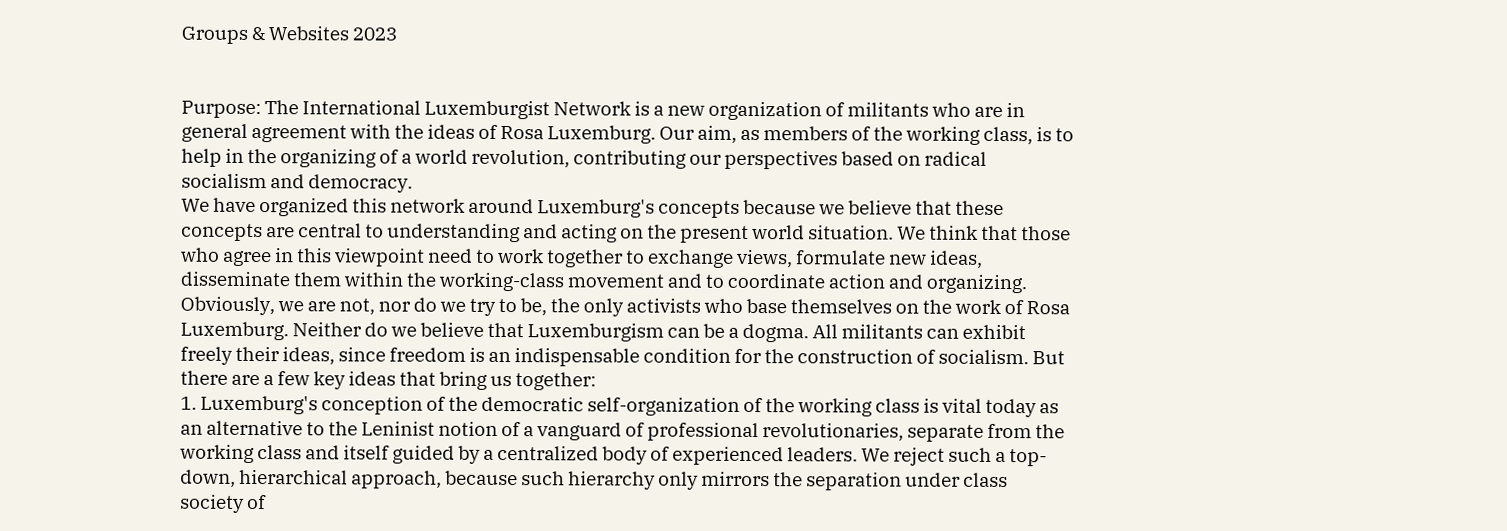Groups & Websites 2023


Purpose: The International Luxemburgist Network is a new organization of militants who are in general agreement with the ideas of Rosa Luxemburg. Our aim, as members of the working class, is to help in the organizing of a world revolution, contributing our perspectives based on radical socialism and democracy.
We have organized this network around Luxemburg's concepts because we believe that these concepts are central to understanding and acting on the present world situation. We think that those who agree in this viewpoint need to work together to exchange views, formulate new ideas, disseminate them within the working-class movement and to coordinate action and organizing. Obviously, we are not, nor do we try to be, the only activists who base themselves on the work of Rosa Luxemburg. Neither do we believe that Luxemburgism can be a dogma. All militants can exhibit freely their ideas, since freedom is an indispensable condition for the construction of socialism. But there are a few key ideas that bring us together:
1. Luxemburg's conception of the democratic self-organization of the working class is vital today as an alternative to the Leninist notion of a vanguard of professional revolutionaries, separate from the working class and itself guided by a centralized body of experienced leaders. We reject such a top-down, hierarchical approach, because such hierarchy only mirrors the separation under class society of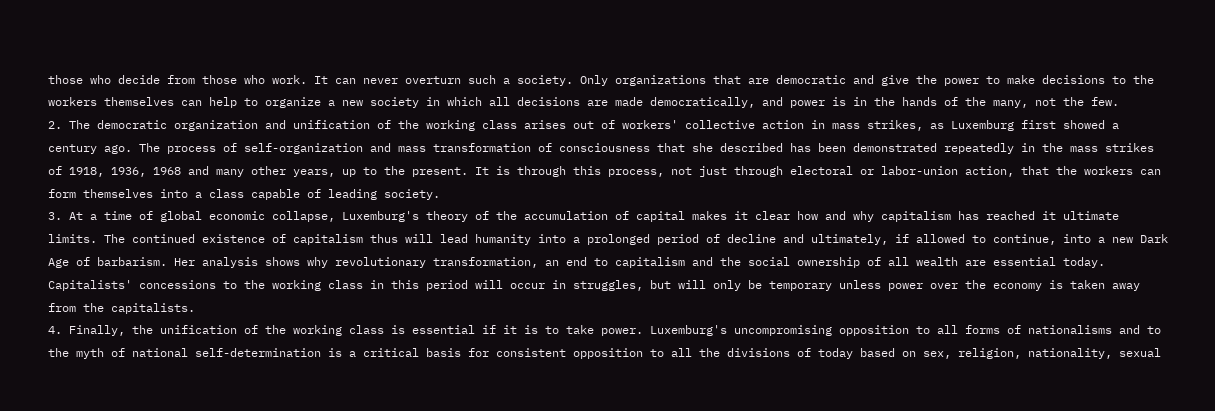those who decide from those who work. It can never overturn such a society. Only organizations that are democratic and give the power to make decisions to the workers themselves can help to organize a new society in which all decisions are made democratically, and power is in the hands of the many, not the few.
2. The democratic organization and unification of the working class arises out of workers' collective action in mass strikes, as Luxemburg first showed a century ago. The process of self-organization and mass transformation of consciousness that she described has been demonstrated repeatedly in the mass strikes of 1918, 1936, 1968 and many other years, up to the present. It is through this process, not just through electoral or labor-union action, that the workers can form themselves into a class capable of leading society.
3. At a time of global economic collapse, Luxemburg's theory of the accumulation of capital makes it clear how and why capitalism has reached it ultimate limits. The continued existence of capitalism thus will lead humanity into a prolonged period of decline and ultimately, if allowed to continue, into a new Dark Age of barbarism. Her analysis shows why revolutionary transformation, an end to capitalism and the social ownership of all wealth are essential today. Capitalists' concessions to the working class in this period will occur in struggles, but will only be temporary unless power over the economy is taken away from the capitalists.
4. Finally, the unification of the working class is essential if it is to take power. Luxemburg's uncompromising opposition to all forms of nationalisms and to the myth of national self-determination is a critical basis for consistent opposition to all the divisions of today based on sex, religion, nationality, sexual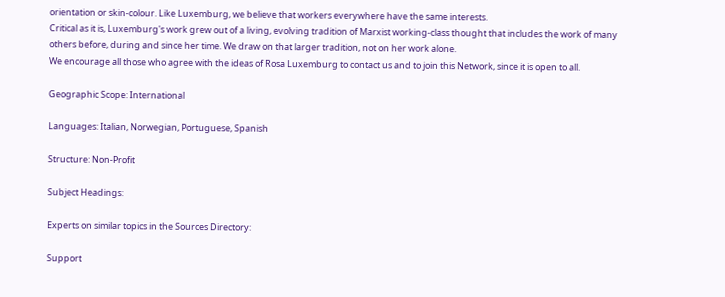orientation or skin-colour. Like Luxemburg, we believe that workers everywhere have the same interests.
Critical as it is, Luxemburg's work grew out of a living, evolving tradition of Marxist working-class thought that includes the work of many others before, during and since her time. We draw on that larger tradition, not on her work alone.
We encourage all those who agree with the ideas of Rosa Luxemburg to contact us and to join this Network, since it is open to all.

Geographic Scope: International

Languages: Italian, Norwegian, Portuguese, Spanish

Structure: Non-Profit

Subject Headings:

Experts on similar topics in the Sources Directory:

Support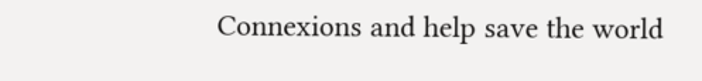Connexions and help save the world